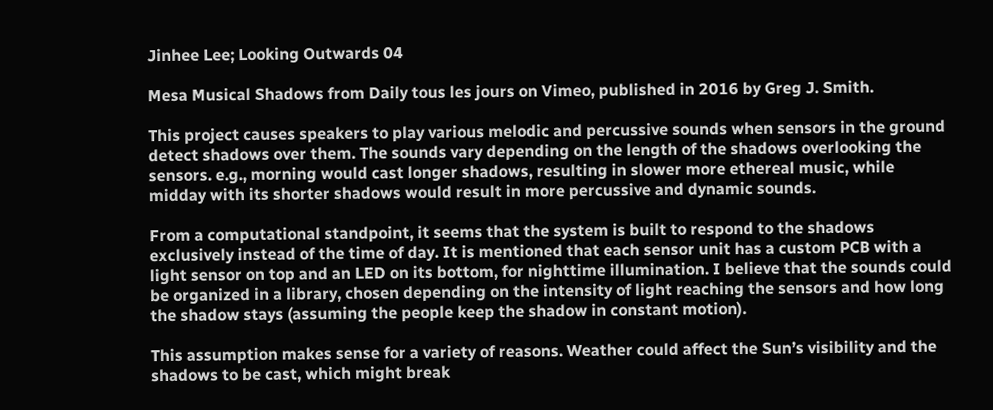Jinhee Lee; Looking Outwards 04

Mesa Musical Shadows from Daily tous les jours on Vimeo, published in 2016 by Greg J. Smith.

This project causes speakers to play various melodic and percussive sounds when sensors in the ground detect shadows over them. The sounds vary depending on the length of the shadows overlooking the sensors. e.g., morning would cast longer shadows, resulting in slower more ethereal music, while midday with its shorter shadows would result in more percussive and dynamic sounds.

From a computational standpoint, it seems that the system is built to respond to the shadows exclusively instead of the time of day. It is mentioned that each sensor unit has a custom PCB with a light sensor on top and an LED on its bottom, for nighttime illumination. I believe that the sounds could be organized in a library, chosen depending on the intensity of light reaching the sensors and how long the shadow stays (assuming the people keep the shadow in constant motion).

This assumption makes sense for a variety of reasons. Weather could affect the Sun’s visibility and the shadows to be cast, which might break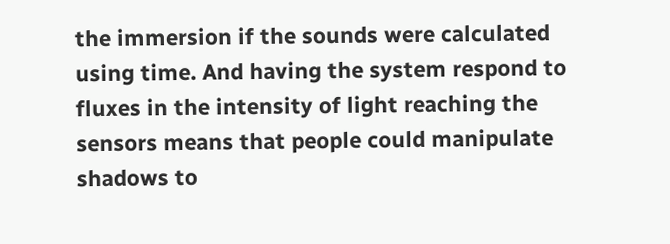the immersion if the sounds were calculated using time. And having the system respond to fluxes in the intensity of light reaching the sensors means that people could manipulate shadows to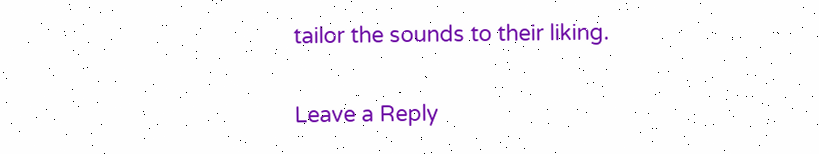tailor the sounds to their liking.

Leave a Reply